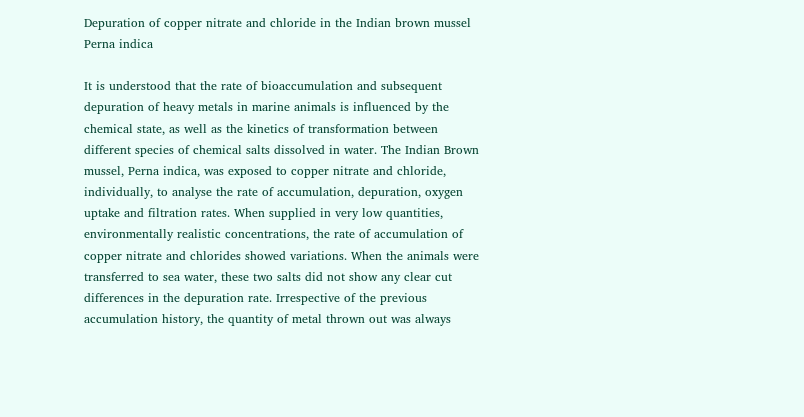Depuration of copper nitrate and chloride in the Indian brown mussel Perna indica

It is understood that the rate of bioaccumulation and subsequent depuration of heavy metals in marine animals is influenced by the chemical state, as well as the kinetics of transformation between different species of chemical salts dissolved in water. The Indian Brown mussel, Perna indica, was exposed to copper nitrate and chloride, individually, to analyse the rate of accumulation, depuration, oxygen uptake and filtration rates. When supplied in very low quantities, environmentally realistic concentrations, the rate of accumulation of copper nitrate and chlorides showed variations. When the animals were transferred to sea water, these two salts did not show any clear cut differences in the depuration rate. Irrespective of the previous accumulation history, the quantity of metal thrown out was always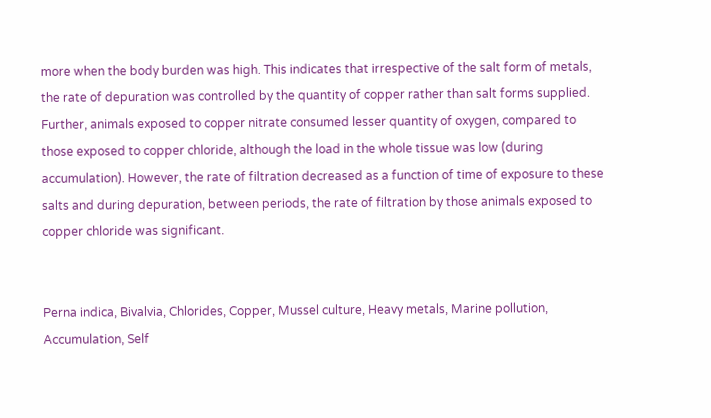more when the body burden was high. This indicates that irrespective of the salt form of metals, the rate of depuration was controlled by the quantity of copper rather than salt forms supplied. Further, animals exposed to copper nitrate consumed lesser quantity of oxygen, compared to those exposed to copper chloride, although the load in the whole tissue was low (during accumulation). However, the rate of filtration decreased as a function of time of exposure to these salts and during depuration, between periods, the rate of filtration by those animals exposed to copper chloride was significant.


Perna indica, Bivalvia, Chlorides, Copper, Mussel culture, Heavy metals, Marine pollution, Accumulation, Self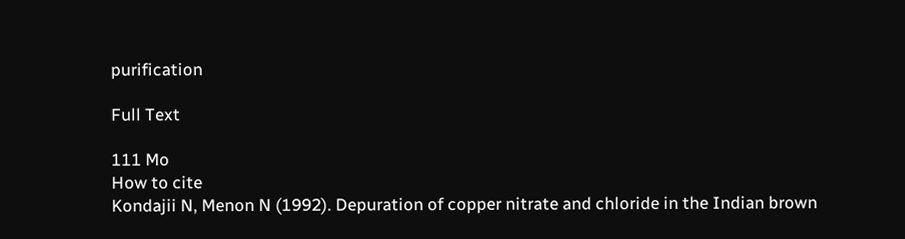purification

Full Text

111 Mo
How to cite
Kondajii N, Menon N (1992). Depuration of copper nitrate and chloride in the Indian brown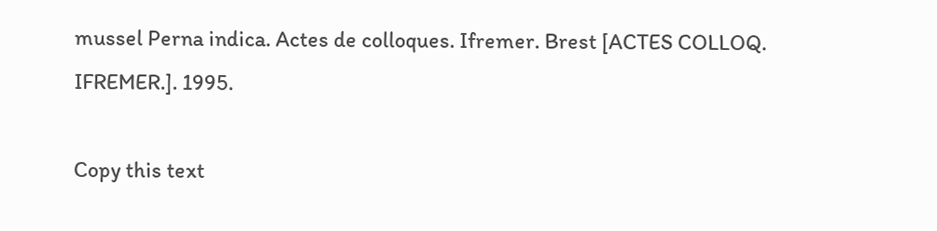mussel Perna indica. Actes de colloques. Ifremer. Brest [ACTES COLLOQ. IFREMER.]. 1995.

Copy this text